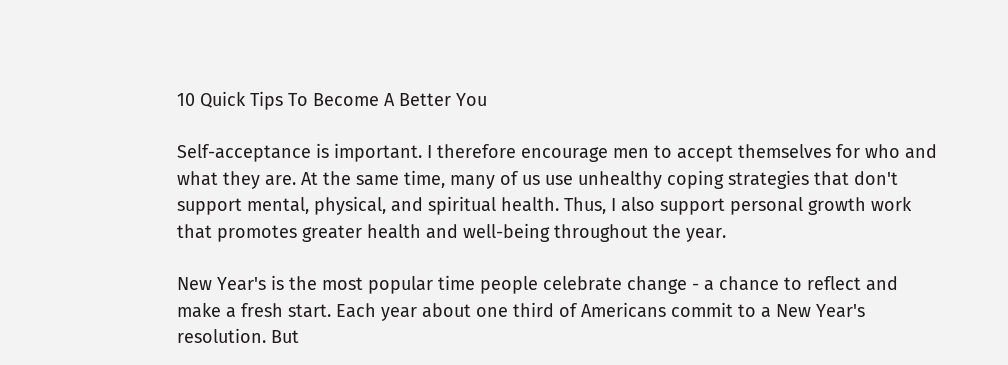10 Quick Tips To Become A Better You

Self-acceptance is important. I therefore encourage men to accept themselves for who and what they are. At the same time, many of us use unhealthy coping strategies that don't support mental, physical, and spiritual health. Thus, I also support personal growth work that promotes greater health and well-being throughout the year.

New Year's is the most popular time people celebrate change - a chance to reflect and make a fresh start. Each year about one third of Americans commit to a New Year's resolution. But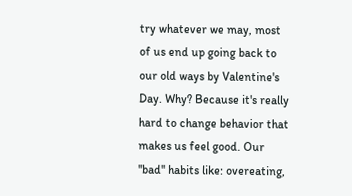try whatever we may, most of us end up going back to our old ways by Valentine's Day. Why? Because it's really hard to change behavior that makes us feel good. Our ''bad'' habits like: overeating,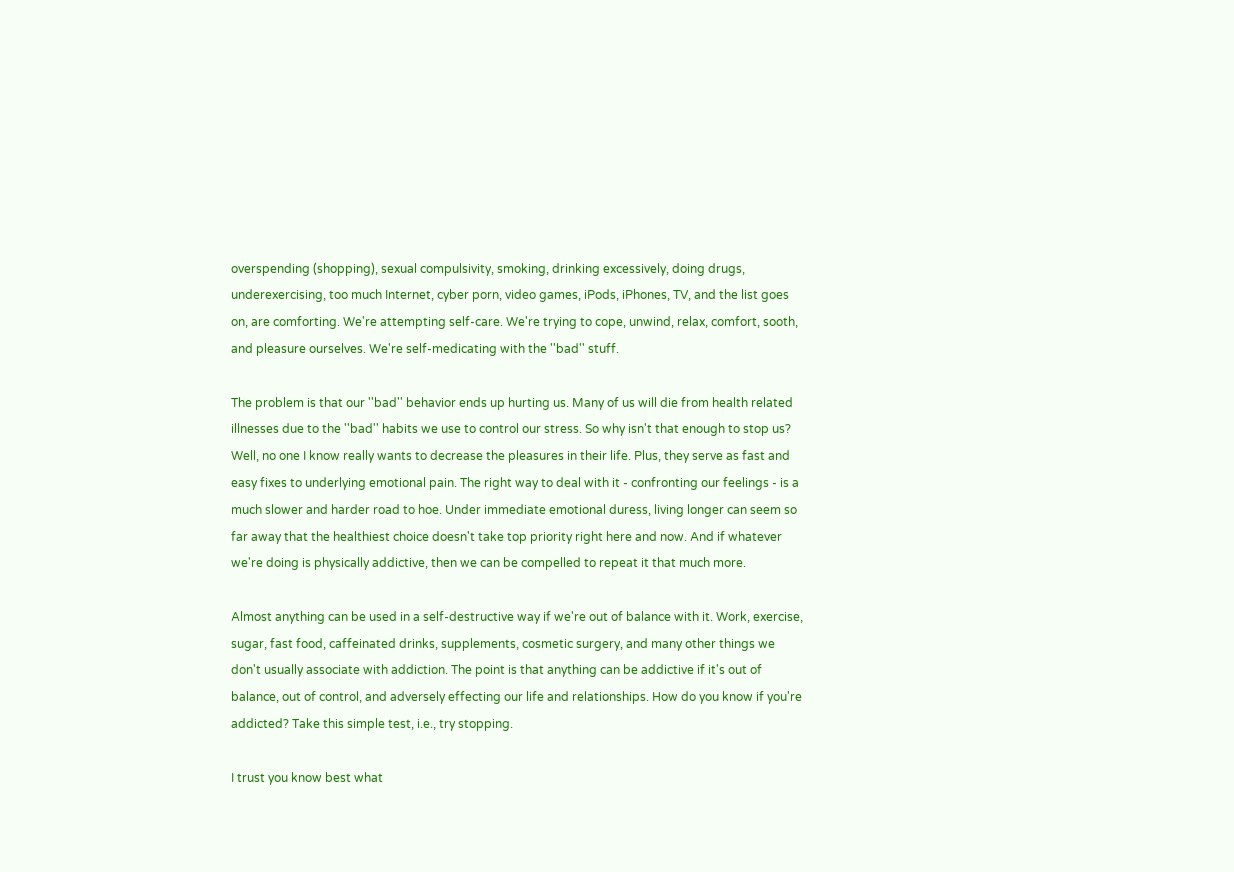overspending (shopping), sexual compulsivity, smoking, drinking excessively, doing drugs, underexercising, too much Internet, cyber porn, video games, iPods, iPhones, TV, and the list goes on, are comforting. We're attempting self-care. We're trying to cope, unwind, relax, comfort, sooth, and pleasure ourselves. We're self-medicating with the ''bad'' stuff.

The problem is that our ''bad'' behavior ends up hurting us. Many of us will die from health related illnesses due to the ''bad'' habits we use to control our stress. So why isn't that enough to stop us? Well, no one I know really wants to decrease the pleasures in their life. Plus, they serve as fast and easy fixes to underlying emotional pain. The right way to deal with it - confronting our feelings - is a much slower and harder road to hoe. Under immediate emotional duress, living longer can seem so far away that the healthiest choice doesn't take top priority right here and now. And if whatever we're doing is physically addictive, then we can be compelled to repeat it that much more.

Almost anything can be used in a self-destructive way if we're out of balance with it. Work, exercise, sugar, fast food, caffeinated drinks, supplements, cosmetic surgery, and many other things we don't usually associate with addiction. The point is that anything can be addictive if it's out of balance, out of control, and adversely effecting our life and relationships. How do you know if you're addicted? Take this simple test, i.e., try stopping.

I trust you know best what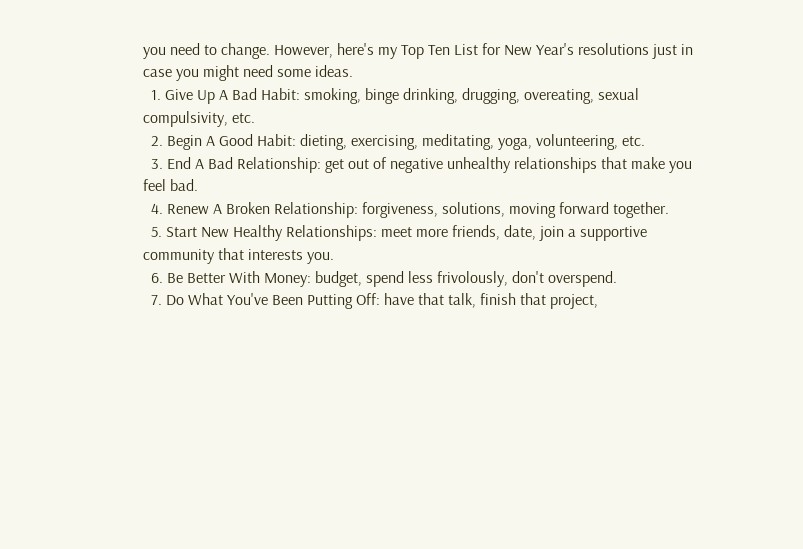you need to change. However, here's my Top Ten List for New Year's resolutions just in case you might need some ideas.
  1. Give Up A Bad Habit: smoking, binge drinking, drugging, overeating, sexual compulsivity, etc.
  2. Begin A Good Habit: dieting, exercising, meditating, yoga, volunteering, etc.
  3. End A Bad Relationship: get out of negative unhealthy relationships that make you feel bad.
  4. Renew A Broken Relationship: forgiveness, solutions, moving forward together.
  5. Start New Healthy Relationships: meet more friends, date, join a supportive community that interests you.
  6. Be Better With Money: budget, spend less frivolously, don't overspend.
  7. Do What You've Been Putting Off: have that talk, finish that project,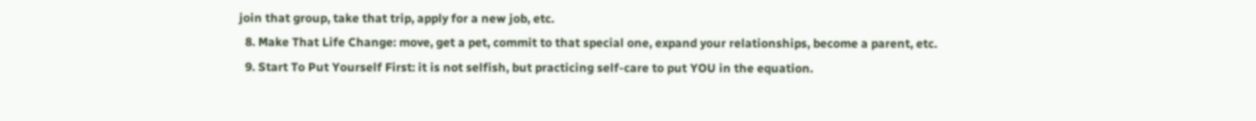join that group, take that trip, apply for a new job, etc.
  8. Make That Life Change: move, get a pet, commit to that special one, expand your relationships, become a parent, etc.
  9. Start To Put Yourself First: it is not selfish, but practicing self-care to put YOU in the equation.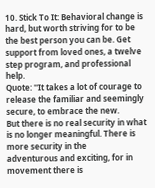10. Stick To It: Behavioral change is hard, but worth striving for to be the best person you can be. Get support from loved ones, a twelve step program, and professional help.
Quote: ''It takes a lot of courage to release the familiar and seemingly secure, to embrace the new.
But there is no real security in what is no longer meaningful. There is more security in the
adventurous and exciting, for in movement there is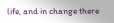life, and in change there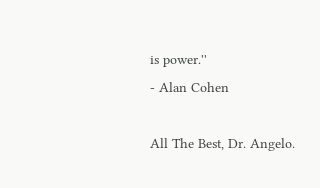is power.''
- Alan Cohen

All The Best, Dr. Angelo.